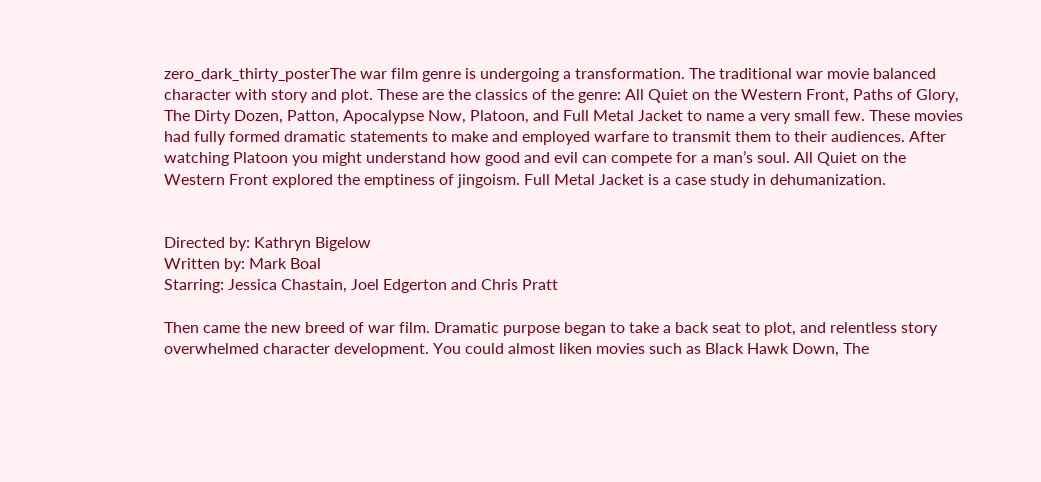zero_dark_thirty_posterThe war film genre is undergoing a transformation. The traditional war movie balanced character with story and plot. These are the classics of the genre: All Quiet on the Western Front, Paths of Glory, The Dirty Dozen, Patton, Apocalypse Now, Platoon, and Full Metal Jacket to name a very small few. These movies had fully formed dramatic statements to make and employed warfare to transmit them to their audiences. After watching Platoon you might understand how good and evil can compete for a man’s soul. All Quiet on the Western Front explored the emptiness of jingoism. Full Metal Jacket is a case study in dehumanization.


Directed by: Kathryn Bigelow
Written by: Mark Boal
Starring: Jessica Chastain, Joel Edgerton and Chris Pratt

Then came the new breed of war film. Dramatic purpose began to take a back seat to plot, and relentless story overwhelmed character development. You could almost liken movies such as Black Hawk Down, The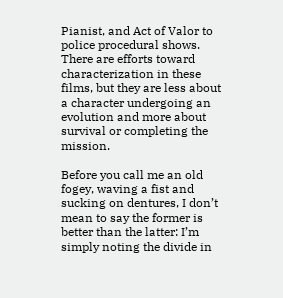Pianist, and Act of Valor to police procedural shows. There are efforts toward characterization in these films, but they are less about a character undergoing an evolution and more about survival or completing the mission.

Before you call me an old fogey, waving a fist and sucking on dentures, I don’t mean to say the former is better than the latter: I’m simply noting the divide in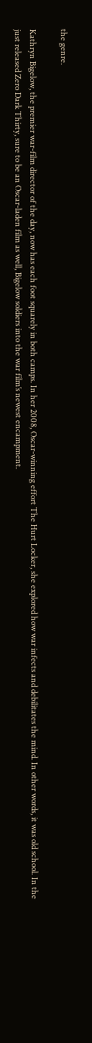the genre.

Kathryn Bigelow, the premier war-film director of the day, now has each foot squarely in both camps. In her 2008, Oscar-winning effort The Hurt Locker, she explored how war infects and debilitates the mind. In other words, it was old school. In the just released Zero Dark Thirty, sure to be an Oscar-laden film as well, Bigelow soldiers into the war film’s newest encampment.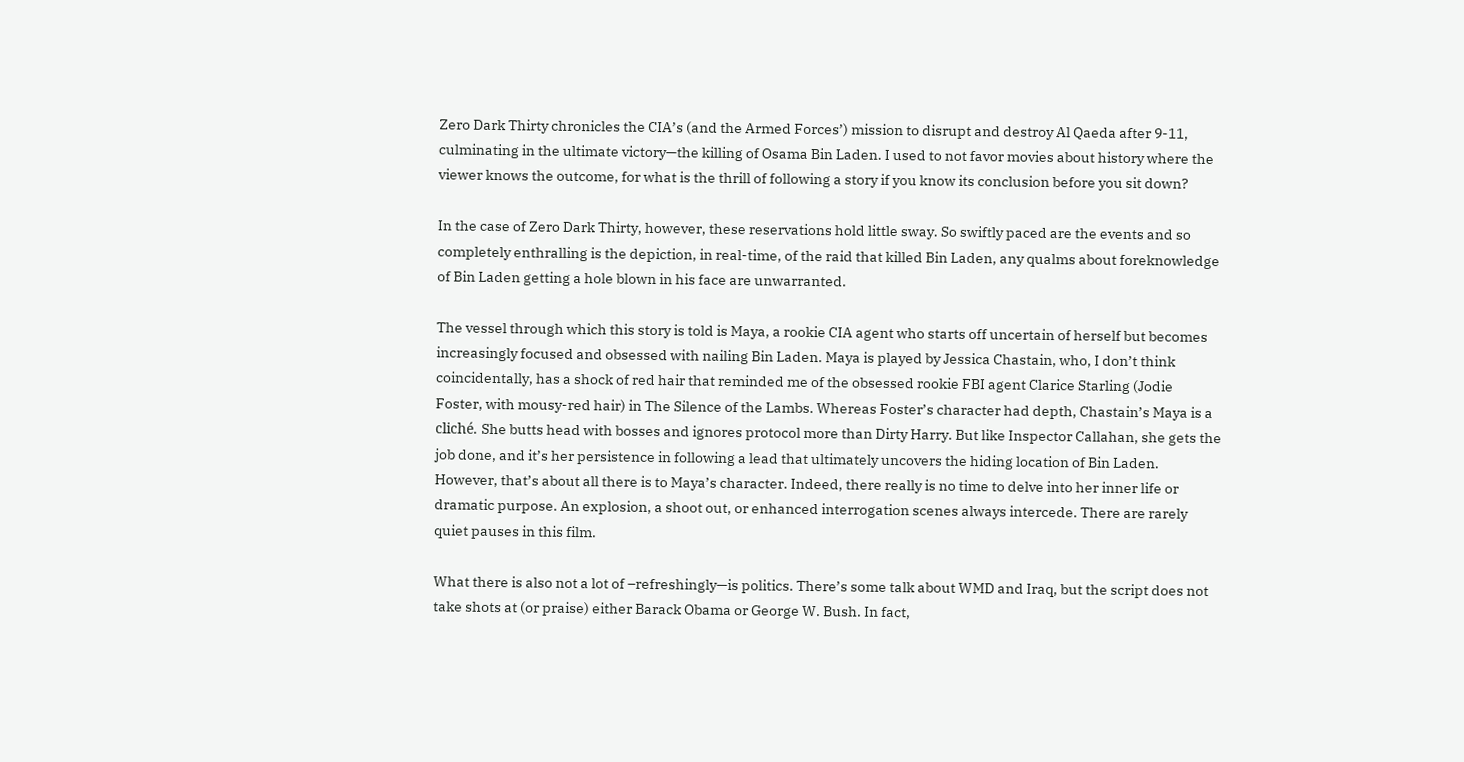Zero Dark Thirty chronicles the CIA’s (and the Armed Forces’) mission to disrupt and destroy Al Qaeda after 9-11, culminating in the ultimate victory—the killing of Osama Bin Laden. I used to not favor movies about history where the viewer knows the outcome, for what is the thrill of following a story if you know its conclusion before you sit down?

In the case of Zero Dark Thirty, however, these reservations hold little sway. So swiftly paced are the events and so completely enthralling is the depiction, in real-time, of the raid that killed Bin Laden, any qualms about foreknowledge of Bin Laden getting a hole blown in his face are unwarranted.

The vessel through which this story is told is Maya, a rookie CIA agent who starts off uncertain of herself but becomes increasingly focused and obsessed with nailing Bin Laden. Maya is played by Jessica Chastain, who, I don’t think coincidentally, has a shock of red hair that reminded me of the obsessed rookie FBI agent Clarice Starling (Jodie Foster, with mousy-red hair) in The Silence of the Lambs. Whereas Foster’s character had depth, Chastain’s Maya is a cliché. She butts head with bosses and ignores protocol more than Dirty Harry. But like Inspector Callahan, she gets the job done, and it’s her persistence in following a lead that ultimately uncovers the hiding location of Bin Laden. However, that’s about all there is to Maya’s character. Indeed, there really is no time to delve into her inner life or dramatic purpose. An explosion, a shoot out, or enhanced interrogation scenes always intercede. There are rarely quiet pauses in this film.

What there is also not a lot of –refreshingly—is politics. There’s some talk about WMD and Iraq, but the script does not take shots at (or praise) either Barack Obama or George W. Bush. In fact,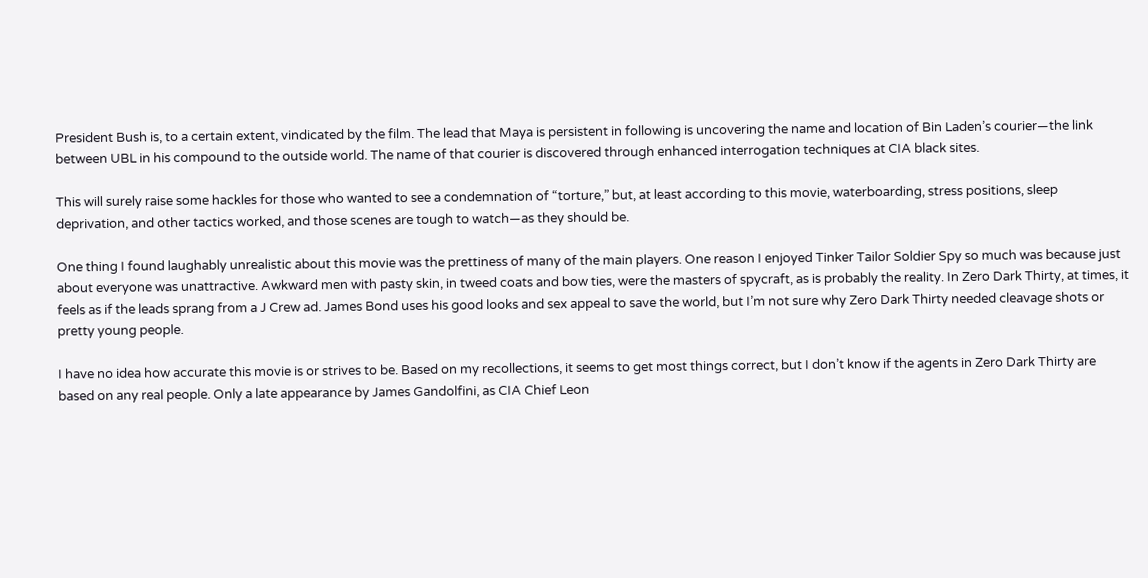President Bush is, to a certain extent, vindicated by the film. The lead that Maya is persistent in following is uncovering the name and location of Bin Laden’s courier—the link between UBL in his compound to the outside world. The name of that courier is discovered through enhanced interrogation techniques at CIA black sites.

This will surely raise some hackles for those who wanted to see a condemnation of “torture,” but, at least according to this movie, waterboarding, stress positions, sleep deprivation, and other tactics worked, and those scenes are tough to watch—as they should be.

One thing I found laughably unrealistic about this movie was the prettiness of many of the main players. One reason I enjoyed Tinker Tailor Soldier Spy so much was because just about everyone was unattractive. Awkward men with pasty skin, in tweed coats and bow ties, were the masters of spycraft, as is probably the reality. In Zero Dark Thirty, at times, it feels as if the leads sprang from a J Crew ad. James Bond uses his good looks and sex appeal to save the world, but I’m not sure why Zero Dark Thirty needed cleavage shots or pretty young people.

I have no idea how accurate this movie is or strives to be. Based on my recollections, it seems to get most things correct, but I don’t know if the agents in Zero Dark Thirty are based on any real people. Only a late appearance by James Gandolfini, as CIA Chief Leon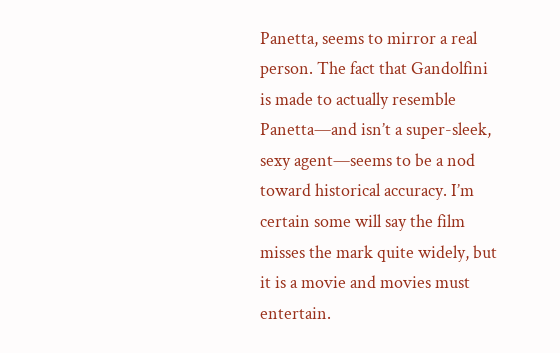Panetta, seems to mirror a real person. The fact that Gandolfini is made to actually resemble Panetta—and isn’t a super-sleek, sexy agent—seems to be a nod toward historical accuracy. I’m certain some will say the film misses the mark quite widely, but it is a movie and movies must entertain.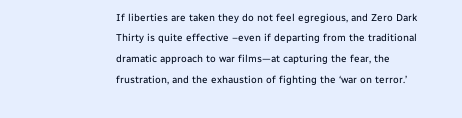If liberties are taken they do not feel egregious, and Zero Dark Thirty is quite effective –even if departing from the traditional dramatic approach to war films—at capturing the fear, the frustration, and the exhaustion of fighting the ‘war on terror.’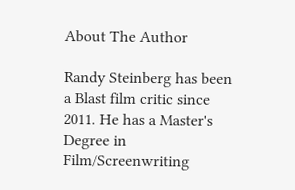About The Author

Randy Steinberg has been a Blast film critic since 2011. He has a Master's Degree in Film/Screenwriting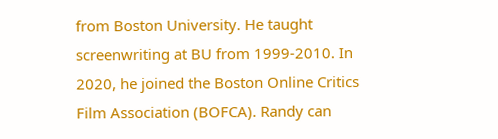from Boston University. He taught screenwriting at BU from 1999-2010. In 2020, he joined the Boston Online Critics Film Association (BOFCA). Randy can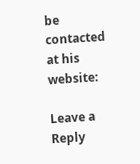be contacted at his website:

Leave a Reply